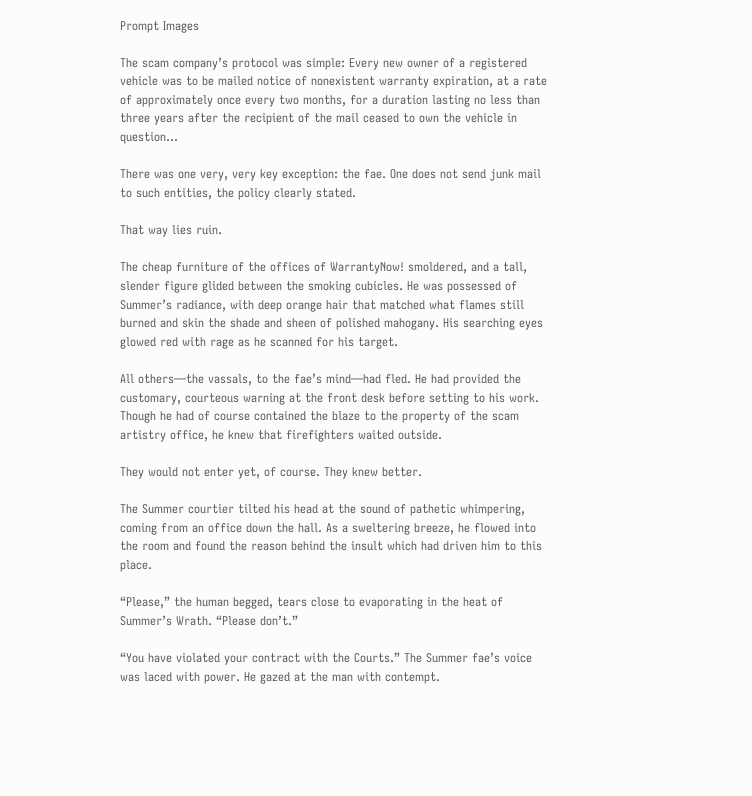Prompt Images

The scam company’s protocol was simple: Every new owner of a registered vehicle was to be mailed notice of nonexistent warranty expiration, at a rate of approximately once every two months, for a duration lasting no less than three years after the recipient of the mail ceased to own the vehicle in question…

There was one very, very key exception: the fae. One does not send junk mail to such entities, the policy clearly stated.

That way lies ruin.

The cheap furniture of the offices of WarrantyNow! smoldered, and a tall, slender figure glided between the smoking cubicles. He was possessed of Summer’s radiance, with deep orange hair that matched what flames still burned and skin the shade and sheen of polished mahogany. His searching eyes glowed red with rage as he scanned for his target.

All others—the vassals, to the fae’s mind—had fled. He had provided the customary, courteous warning at the front desk before setting to his work. Though he had of course contained the blaze to the property of the scam artistry office, he knew that firefighters waited outside.

They would not enter yet, of course. They knew better.

The Summer courtier tilted his head at the sound of pathetic whimpering, coming from an office down the hall. As a sweltering breeze, he flowed into the room and found the reason behind the insult which had driven him to this place.

“Please,” the human begged, tears close to evaporating in the heat of Summer’s Wrath. “Please don’t.”

“You have violated your contract with the Courts.” The Summer fae’s voice was laced with power. He gazed at the man with contempt.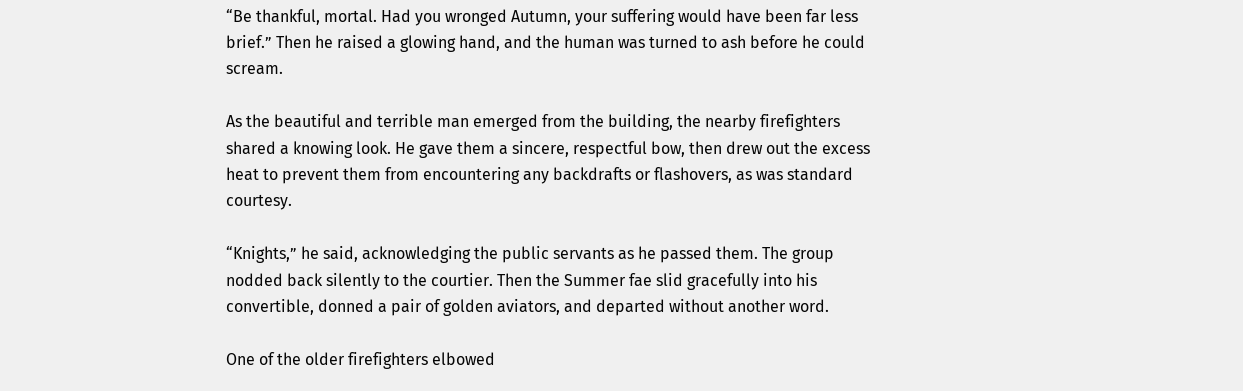“Be thankful, mortal. Had you wronged Autumn, your suffering would have been far less brief.” Then he raised a glowing hand, and the human was turned to ash before he could scream.

As the beautiful and terrible man emerged from the building, the nearby firefighters shared a knowing look. He gave them a sincere, respectful bow, then drew out the excess heat to prevent them from encountering any backdrafts or flashovers, as was standard courtesy.

“Knights,” he said, acknowledging the public servants as he passed them. The group nodded back silently to the courtier. Then the Summer fae slid gracefully into his convertible, donned a pair of golden aviators, and departed without another word.

One of the older firefighters elbowed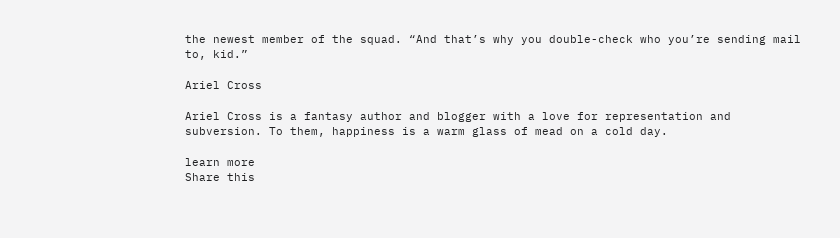the newest member of the squad. “And that’s why you double-check who you’re sending mail to, kid.”

Ariel Cross

Ariel Cross is a fantasy author and blogger with a love for representation and subversion. To them, happiness is a warm glass of mead on a cold day.

learn more
Share this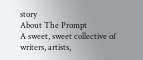story
About The Prompt
A sweet, sweet collective of writers, artists,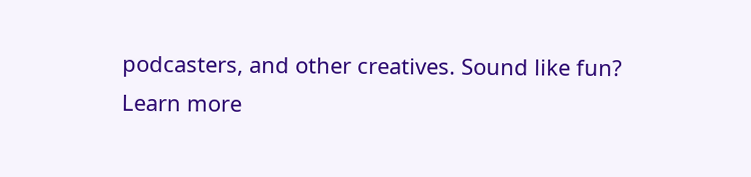podcasters, and other creatives. Sound like fun?
Learn more